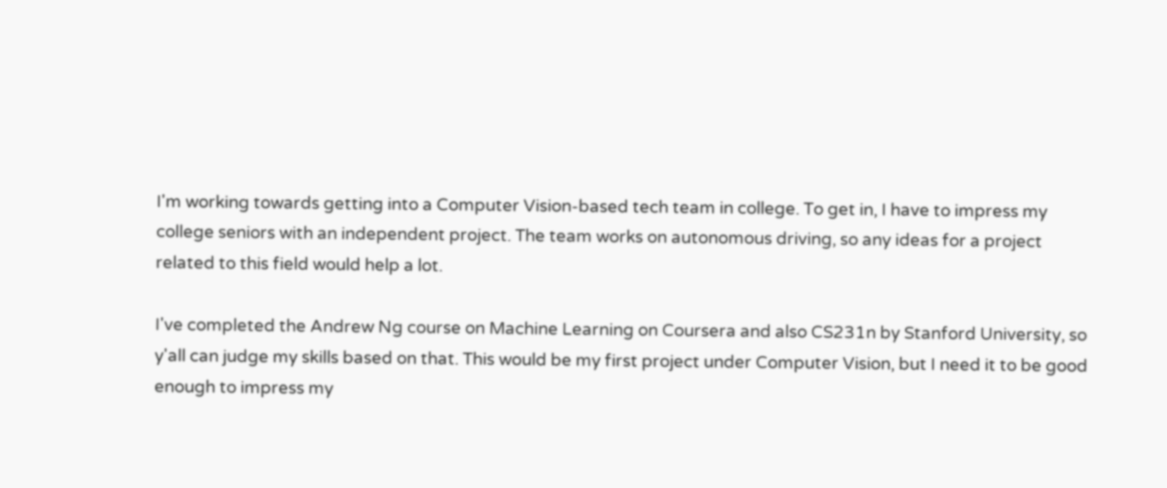I'm working towards getting into a Computer Vision-based tech team in college. To get in, I have to impress my college seniors with an independent project. The team works on autonomous driving, so any ideas for a project related to this field would help a lot.

I've completed the Andrew Ng course on Machine Learning on Coursera and also CS231n by Stanford University, so y'all can judge my skills based on that. This would be my first project under Computer Vision, but I need it to be good enough to impress my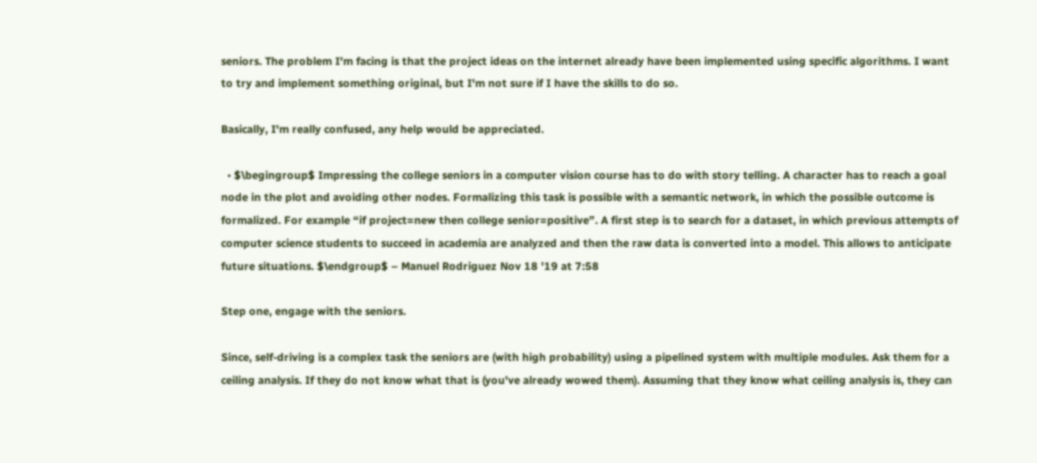seniors. The problem I'm facing is that the project ideas on the internet already have been implemented using specific algorithms. I want to try and implement something original, but I'm not sure if I have the skills to do so.

Basically, I'm really confused, any help would be appreciated.

  • $\begingroup$ Impressing the college seniors in a computer vision course has to do with story telling. A character has to reach a goal node in the plot and avoiding other nodes. Formalizing this task is possible with a semantic network, in which the possible outcome is formalized. For example “if project=new then college senior=positive”. A first step is to search for a dataset, in which previous attempts of computer science students to succeed in academia are analyzed and then the raw data is converted into a model. This allows to anticipate future situations. $\endgroup$ – Manuel Rodriguez Nov 18 '19 at 7:58

Step one, engage with the seniors.

Since, self-driving is a complex task the seniors are (with high probability) using a pipelined system with multiple modules. Ask them for a ceiling analysis. If they do not know what that is (you've already wowed them). Assuming that they know what ceiling analysis is, they can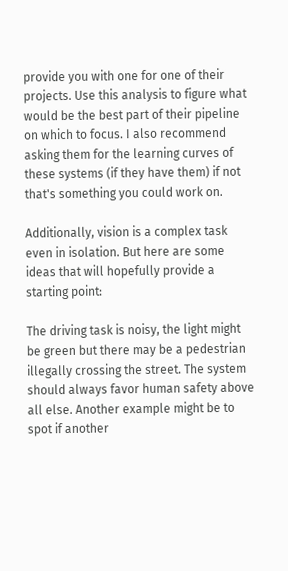provide you with one for one of their projects. Use this analysis to figure what would be the best part of their pipeline on which to focus. I also recommend asking them for the learning curves of these systems (if they have them) if not that's something you could work on.

Additionally, vision is a complex task even in isolation. But here are some ideas that will hopefully provide a starting point:

The driving task is noisy, the light might be green but there may be a pedestrian illegally crossing the street. The system should always favor human safety above all else. Another example might be to spot if another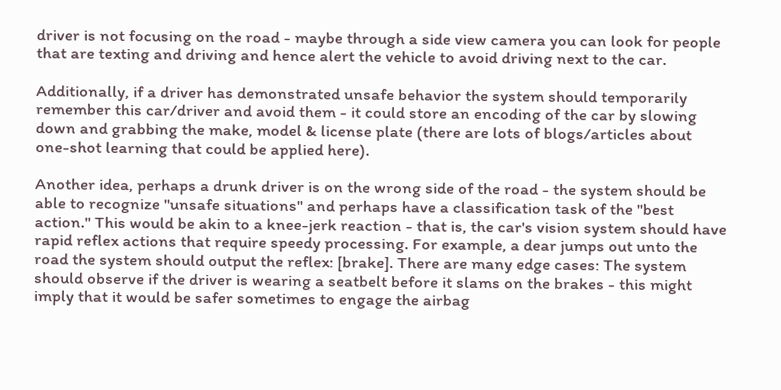driver is not focusing on the road - maybe through a side view camera you can look for people that are texting and driving and hence alert the vehicle to avoid driving next to the car.

Additionally, if a driver has demonstrated unsafe behavior the system should temporarily remember this car/driver and avoid them - it could store an encoding of the car by slowing down and grabbing the make, model & license plate (there are lots of blogs/articles about one-shot learning that could be applied here).

Another idea, perhaps a drunk driver is on the wrong side of the road - the system should be able to recognize "unsafe situations" and perhaps have a classification task of the "best action." This would be akin to a knee-jerk reaction - that is, the car's vision system should have rapid reflex actions that require speedy processing. For example, a dear jumps out unto the road the system should output the reflex: [brake]. There are many edge cases: The system should observe if the driver is wearing a seatbelt before it slams on the brakes - this might imply that it would be safer sometimes to engage the airbag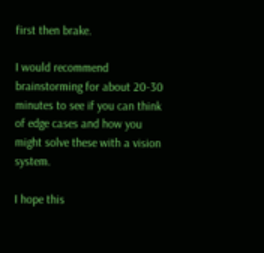first then brake.

I would recommend brainstorming for about 20-30 minutes to see if you can think of edge cases and how you might solve these with a vision system.

I hope this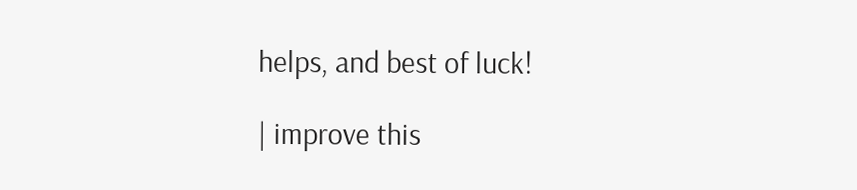helps, and best of luck!

| improve this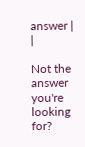answer | |

Not the answer you're looking for?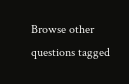Browse other questions tagged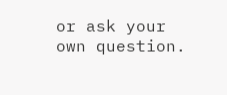or ask your own question.